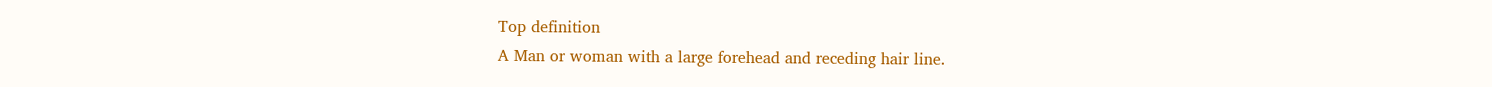Top definition
A Man or woman with a large forehead and receding hair line.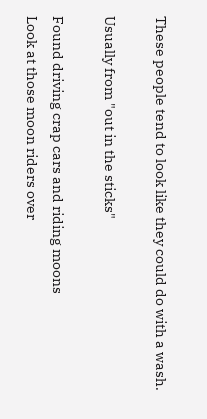These people tend to look like they could do with a wash.

Usually from "out in the sticks"

Found driving crap cars and riding moons
Look at those moon riders over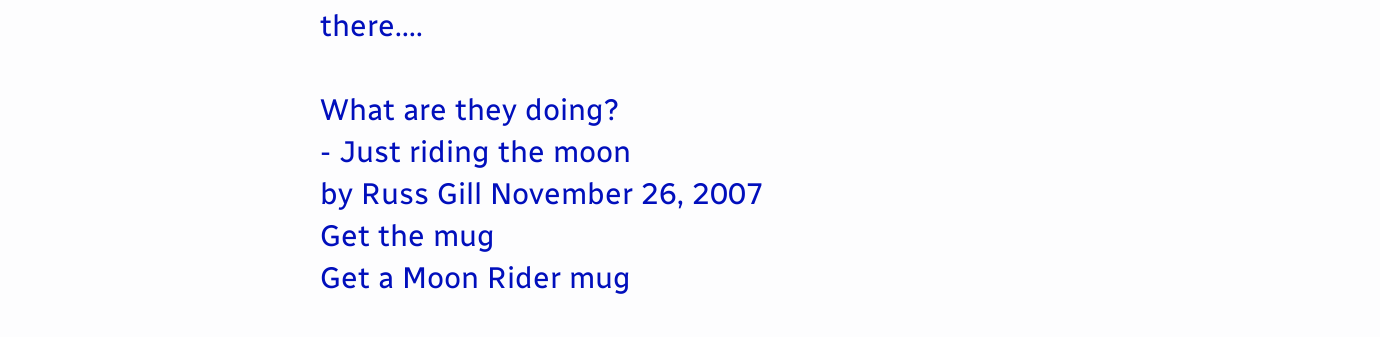there....

What are they doing?
- Just riding the moon
by Russ Gill November 26, 2007
Get the mug
Get a Moon Rider mug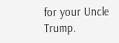for your Uncle Trump.